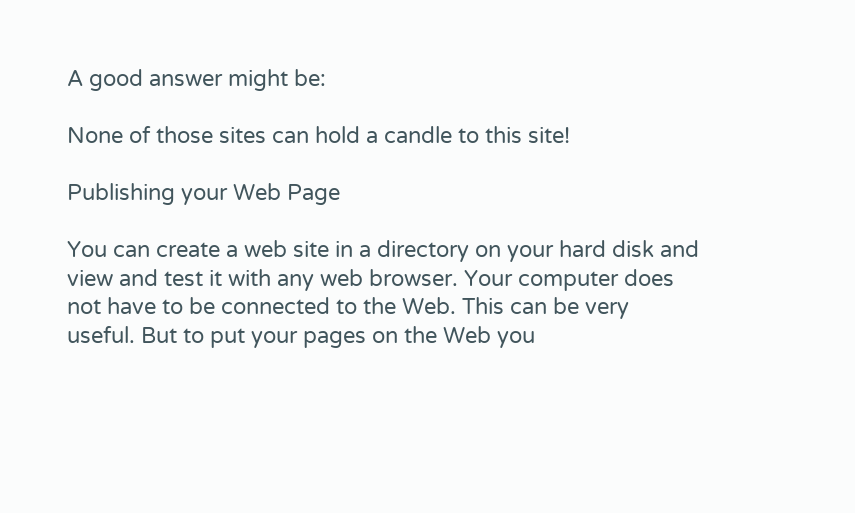A good answer might be:

None of those sites can hold a candle to this site!

Publishing your Web Page

You can create a web site in a directory on your hard disk and view and test it with any web browser. Your computer does not have to be connected to the Web. This can be very useful. But to put your pages on the Web you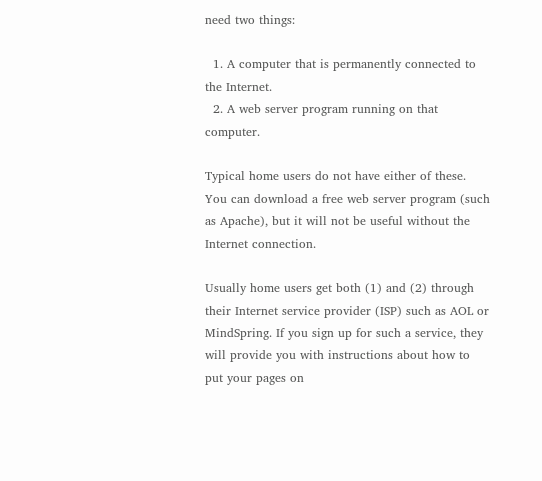need two things:

  1. A computer that is permanently connected to the Internet.
  2. A web server program running on that computer.

Typical home users do not have either of these. You can download a free web server program (such as Apache), but it will not be useful without the Internet connection.

Usually home users get both (1) and (2) through their Internet service provider (ISP) such as AOL or MindSpring. If you sign up for such a service, they will provide you with instructions about how to put your pages on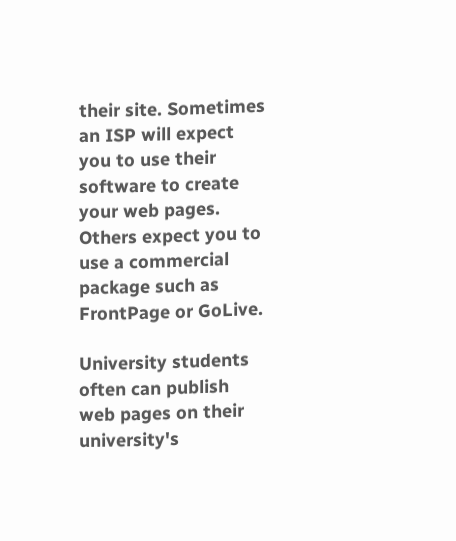their site. Sometimes an ISP will expect you to use their software to create your web pages. Others expect you to use a commercial package such as FrontPage or GoLive.

University students often can publish web pages on their university's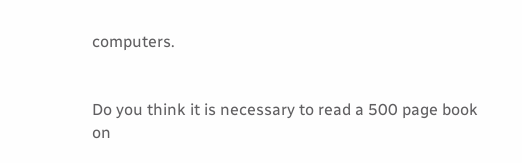computers.


Do you think it is necessary to read a 500 page book on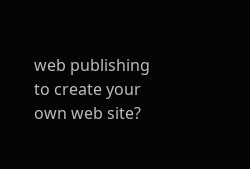web publishing to create your own web site?